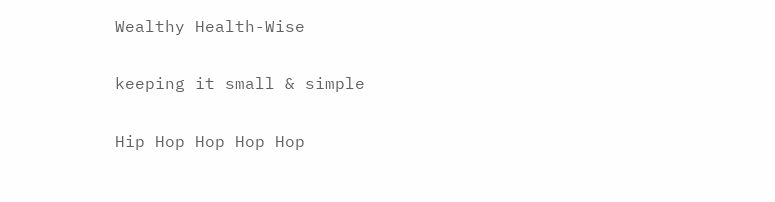Wealthy Health-Wise

keeping it small & simple

Hip Hop Hop Hop Hop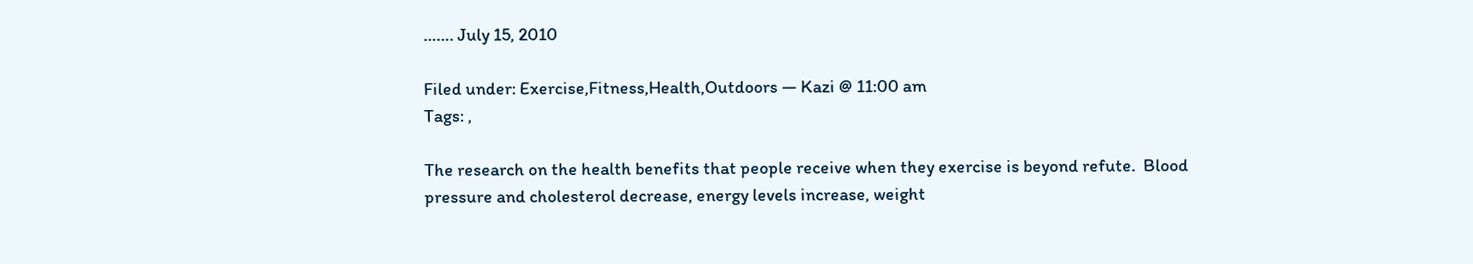……. July 15, 2010

Filed under: Exercise,Fitness,Health,Outdoors — Kazi @ 11:00 am
Tags: ,

The research on the health benefits that people receive when they exercise is beyond refute.  Blood pressure and cholesterol decrease, energy levels increase, weight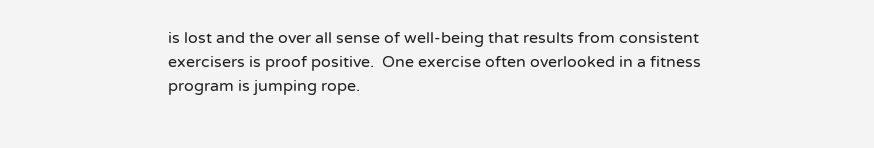is lost and the over all sense of well-being that results from consistent exercisers is proof positive.  One exercise often overlooked in a fitness program is jumping rope.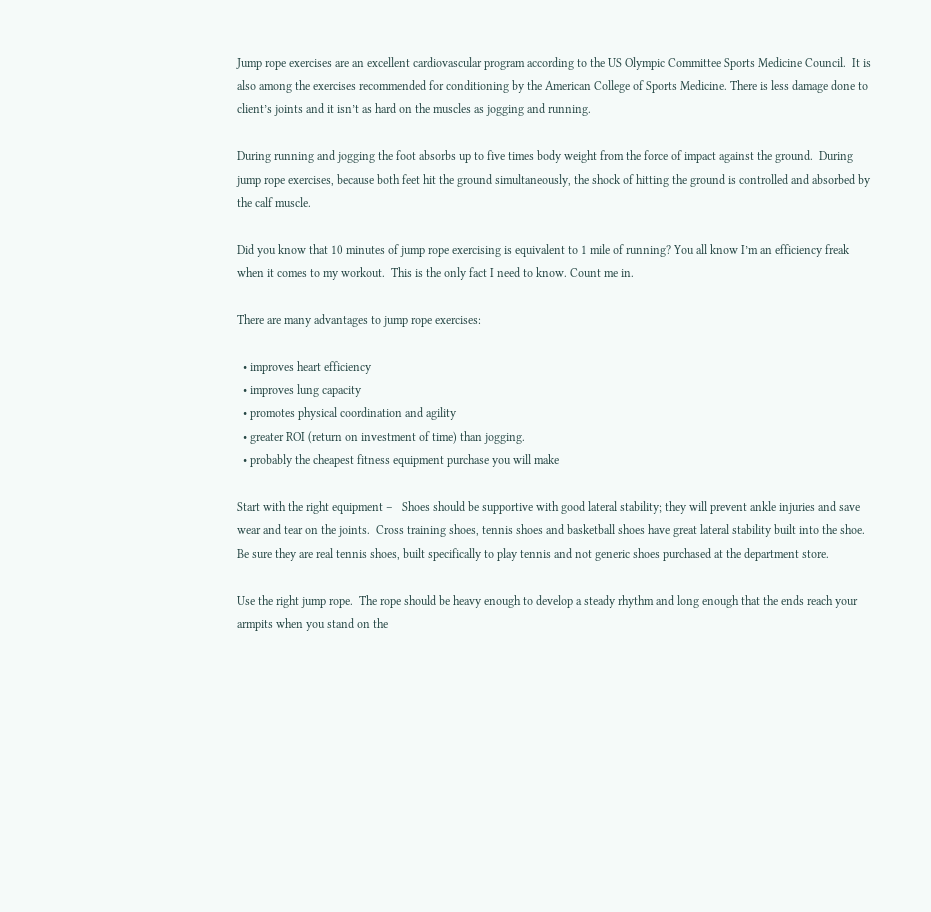Jump rope exercises are an excellent cardiovascular program according to the US Olympic Committee Sports Medicine Council.  It is also among the exercises recommended for conditioning by the American College of Sports Medicine. There is less damage done to client’s joints and it isn’t as hard on the muscles as jogging and running.

During running and jogging the foot absorbs up to five times body weight from the force of impact against the ground.  During jump rope exercises, because both feet hit the ground simultaneously, the shock of hitting the ground is controlled and absorbed by the calf muscle.

Did you know that 10 minutes of jump rope exercising is equivalent to 1 mile of running? You all know I’m an efficiency freak when it comes to my workout.  This is the only fact I need to know. Count me in.

There are many advantages to jump rope exercises:

  • improves heart efficiency
  • improves lung capacity
  • promotes physical coordination and agility
  • greater ROI (return on investment of time) than jogging.
  • probably the cheapest fitness equipment purchase you will make

Start with the right equipment –   Shoes should be supportive with good lateral stability; they will prevent ankle injuries and save wear and tear on the joints.  Cross training shoes, tennis shoes and basketball shoes have great lateral stability built into the shoe.  Be sure they are real tennis shoes, built specifically to play tennis and not generic shoes purchased at the department store.

Use the right jump rope.  The rope should be heavy enough to develop a steady rhythm and long enough that the ends reach your armpits when you stand on the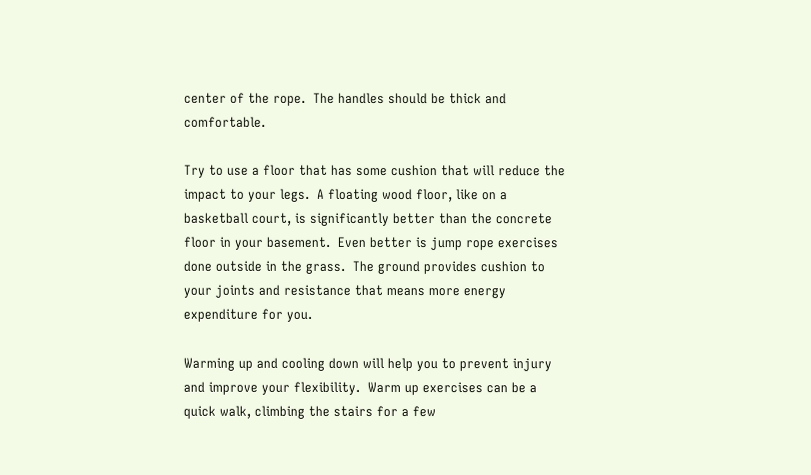center of the rope.  The handles should be thick and comfortable.

Try to use a floor that has some cushion that will reduce the impact to your legs.  A floating wood floor, like on a basketball court, is significantly better than the concrete floor in your basement.  Even better is jump rope exercises done outside in the grass.  The ground provides cushion to your joints and resistance that means more energy expenditure for you.

Warming up and cooling down will help you to prevent injury and improve your flexibility.  Warm up exercises can be a quick walk, climbing the stairs for a few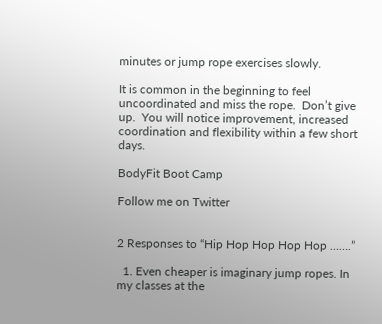minutes or jump rope exercises slowly.

It is common in the beginning to feel uncoordinated and miss the rope.  Don’t give up.  You will notice improvement, increased coordination and flexibility within a few short days.

BodyFit Boot Camp

Follow me on Twitter


2 Responses to “Hip Hop Hop Hop Hop …….”

  1. Even cheaper is imaginary jump ropes. In my classes at the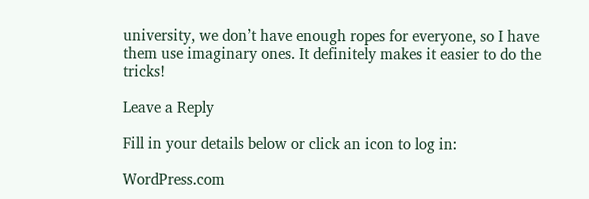university, we don’t have enough ropes for everyone, so I have them use imaginary ones. It definitely makes it easier to do the tricks!

Leave a Reply

Fill in your details below or click an icon to log in:

WordPress.com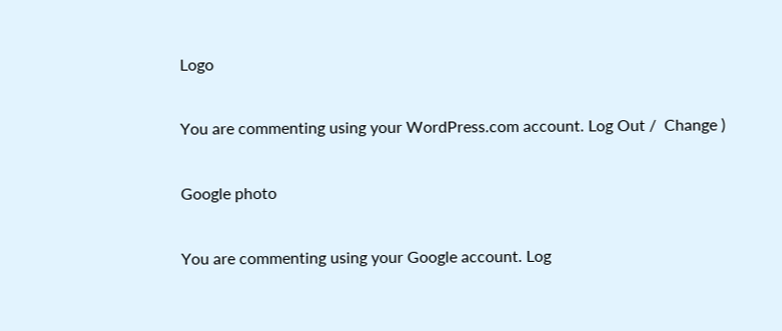Logo

You are commenting using your WordPress.com account. Log Out /  Change )

Google photo

You are commenting using your Google account. Log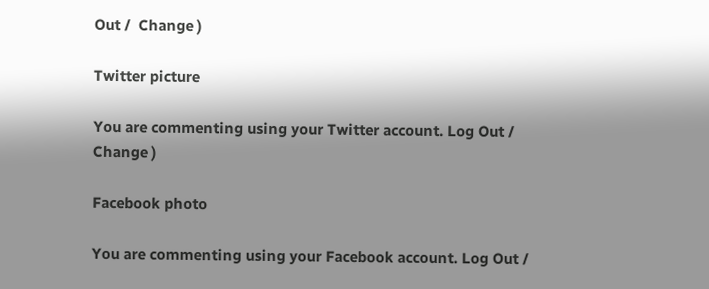Out /  Change )

Twitter picture

You are commenting using your Twitter account. Log Out /  Change )

Facebook photo

You are commenting using your Facebook account. Log Out /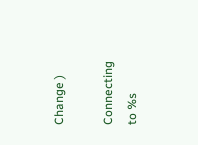Change )

Connecting to %s